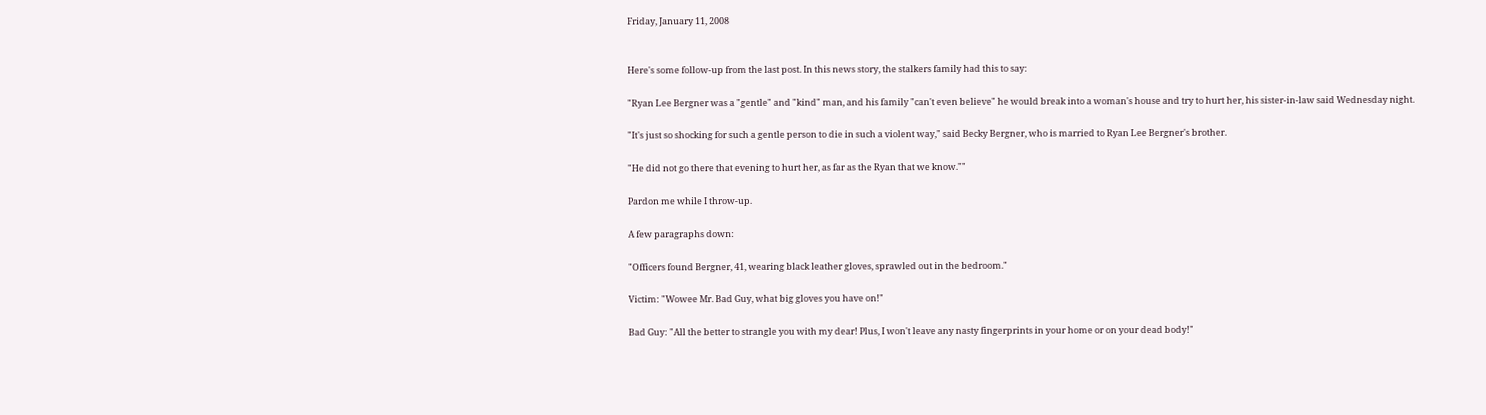Friday, January 11, 2008


Here's some follow-up from the last post. In this news story, the stalkers family had this to say:

"Ryan Lee Bergner was a "gentle" and "kind" man, and his family "can't even believe" he would break into a woman's house and try to hurt her, his sister-in-law said Wednesday night.

"It's just so shocking for such a gentle person to die in such a violent way," said Becky Bergner, who is married to Ryan Lee Bergner's brother.

"He did not go there that evening to hurt her, as far as the Ryan that we know.""

Pardon me while I throw-up.

A few paragraphs down:

"Officers found Bergner, 41, wearing black leather gloves, sprawled out in the bedroom."

Victim: "Wowee Mr. Bad Guy, what big gloves you have on!"

Bad Guy: "All the better to strangle you with my dear! Plus, I won't leave any nasty fingerprints in your home or on your dead body!"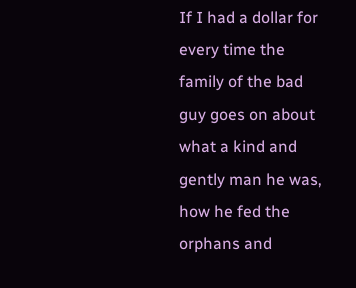If I had a dollar for every time the family of the bad guy goes on about what a kind and gently man he was, how he fed the orphans and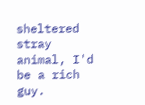sheltered stray animal, I'd be a rich guy.